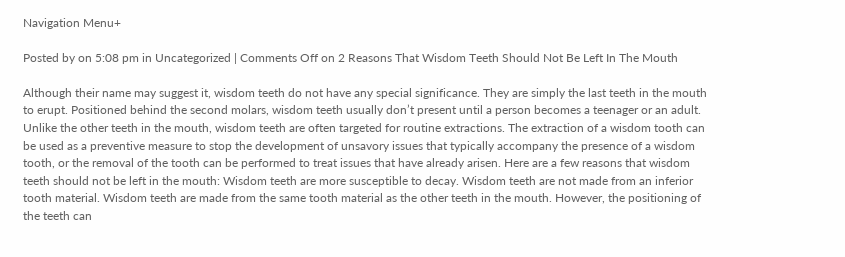Navigation Menu+

Posted by on 5:08 pm in Uncategorized | Comments Off on 2 Reasons That Wisdom Teeth Should Not Be Left In The Mouth

Although their name may suggest it, wisdom teeth do not have any special significance. They are simply the last teeth in the mouth to erupt. Positioned behind the second molars, wisdom teeth usually don’t present until a person becomes a teenager or an adult. Unlike the other teeth in the mouth, wisdom teeth are often targeted for routine extractions. The extraction of a wisdom tooth can be used as a preventive measure to stop the development of unsavory issues that typically accompany the presence of a wisdom tooth, or the removal of the tooth can be performed to treat issues that have already arisen. Here are a few reasons that wisdom teeth should not be left in the mouth: Wisdom teeth are more susceptible to decay. Wisdom teeth are not made from an inferior tooth material. Wisdom teeth are made from the same tooth material as the other teeth in the mouth. However, the positioning of the teeth can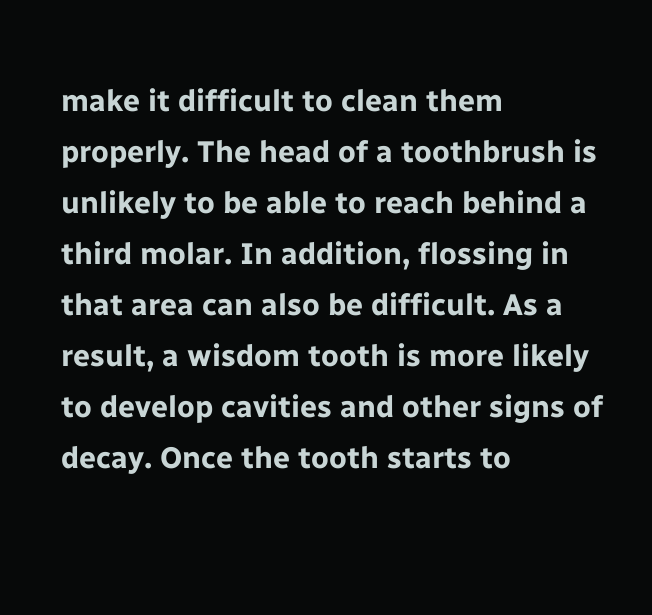make it difficult to clean them properly. The head of a toothbrush is unlikely to be able to reach behind a third molar. In addition, flossing in that area can also be difficult. As a result, a wisdom tooth is more likely to develop cavities and other signs of decay. Once the tooth starts to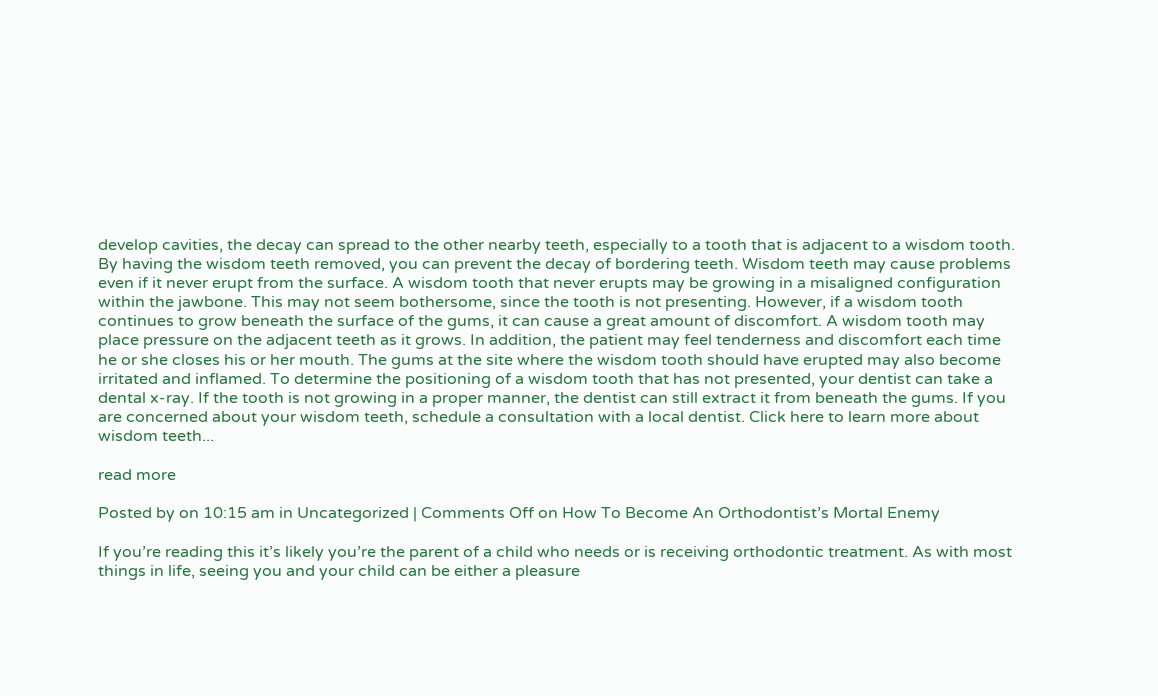develop cavities, the decay can spread to the other nearby teeth, especially to a tooth that is adjacent to a wisdom tooth. By having the wisdom teeth removed, you can prevent the decay of bordering teeth. Wisdom teeth may cause problems even if it never erupt from the surface. A wisdom tooth that never erupts may be growing in a misaligned configuration within the jawbone. This may not seem bothersome, since the tooth is not presenting. However, if a wisdom tooth continues to grow beneath the surface of the gums, it can cause a great amount of discomfort. A wisdom tooth may place pressure on the adjacent teeth as it grows. In addition, the patient may feel tenderness and discomfort each time he or she closes his or her mouth. The gums at the site where the wisdom tooth should have erupted may also become irritated and inflamed. To determine the positioning of a wisdom tooth that has not presented, your dentist can take a dental x-ray. If the tooth is not growing in a proper manner, the dentist can still extract it from beneath the gums. If you are concerned about your wisdom teeth, schedule a consultation with a local dentist. Click here to learn more about wisdom teeth...

read more

Posted by on 10:15 am in Uncategorized | Comments Off on How To Become An Orthodontist’s Mortal Enemy

If you’re reading this it’s likely you’re the parent of a child who needs or is receiving orthodontic treatment. As with most things in life, seeing you and your child can be either a pleasure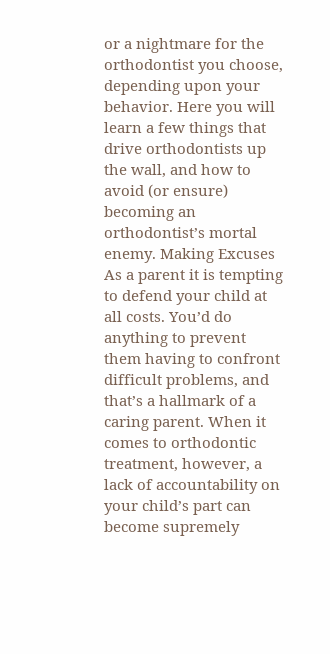or a nightmare for the orthodontist you choose, depending upon your behavior. Here you will learn a few things that drive orthodontists up the wall, and how to avoid (or ensure) becoming an orthodontist’s mortal enemy. Making Excuses As a parent it is tempting to defend your child at all costs. You’d do anything to prevent them having to confront difficult problems, and that’s a hallmark of a caring parent. When it comes to orthodontic treatment, however, a lack of accountability on your child’s part can become supremely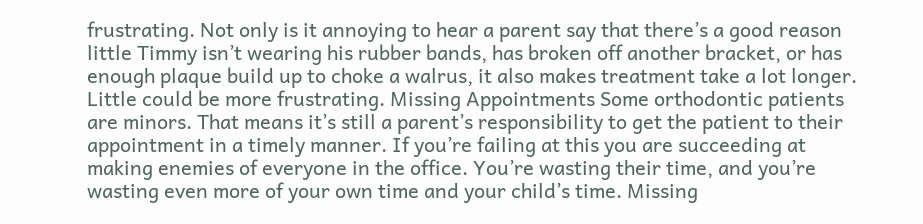frustrating. Not only is it annoying to hear a parent say that there’s a good reason little Timmy isn’t wearing his rubber bands, has broken off another bracket, or has enough plaque build up to choke a walrus, it also makes treatment take a lot longer. Little could be more frustrating. Missing Appointments Some orthodontic patients are minors. That means it’s still a parent’s responsibility to get the patient to their appointment in a timely manner. If you’re failing at this you are succeeding at making enemies of everyone in the office. You’re wasting their time, and you’re wasting even more of your own time and your child’s time. Missing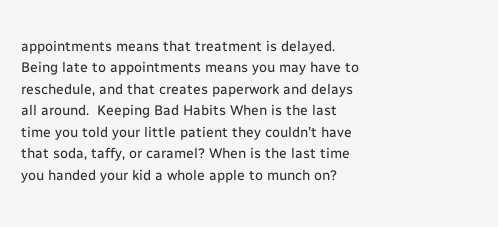appointments means that treatment is delayed. Being late to appointments means you may have to reschedule, and that creates paperwork and delays all around.  Keeping Bad Habits When is the last time you told your little patient they couldn’t have that soda, taffy, or caramel? When is the last time you handed your kid a whole apple to munch on?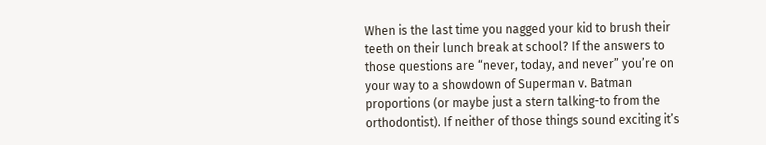When is the last time you nagged your kid to brush their teeth on their lunch break at school? If the answers to those questions are “never, today, and never” you’re on your way to a showdown of Superman v. Batman proportions (or maybe just a stern talking-to from the orthodontist). If neither of those things sound exciting it’s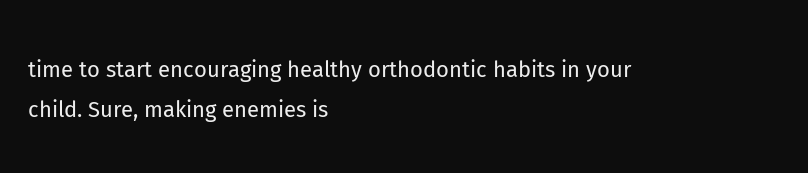time to start encouraging healthy orthodontic habits in your child. Sure, making enemies is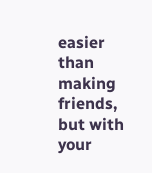easier than making friends, but with your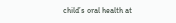child’s oral health at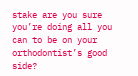stake are you sure you’re doing all you can to be on your orthodontist’s good side?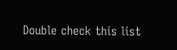Double check this list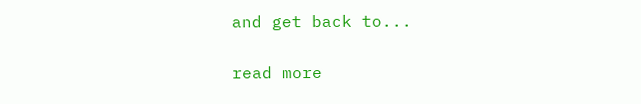and get back to...

read more